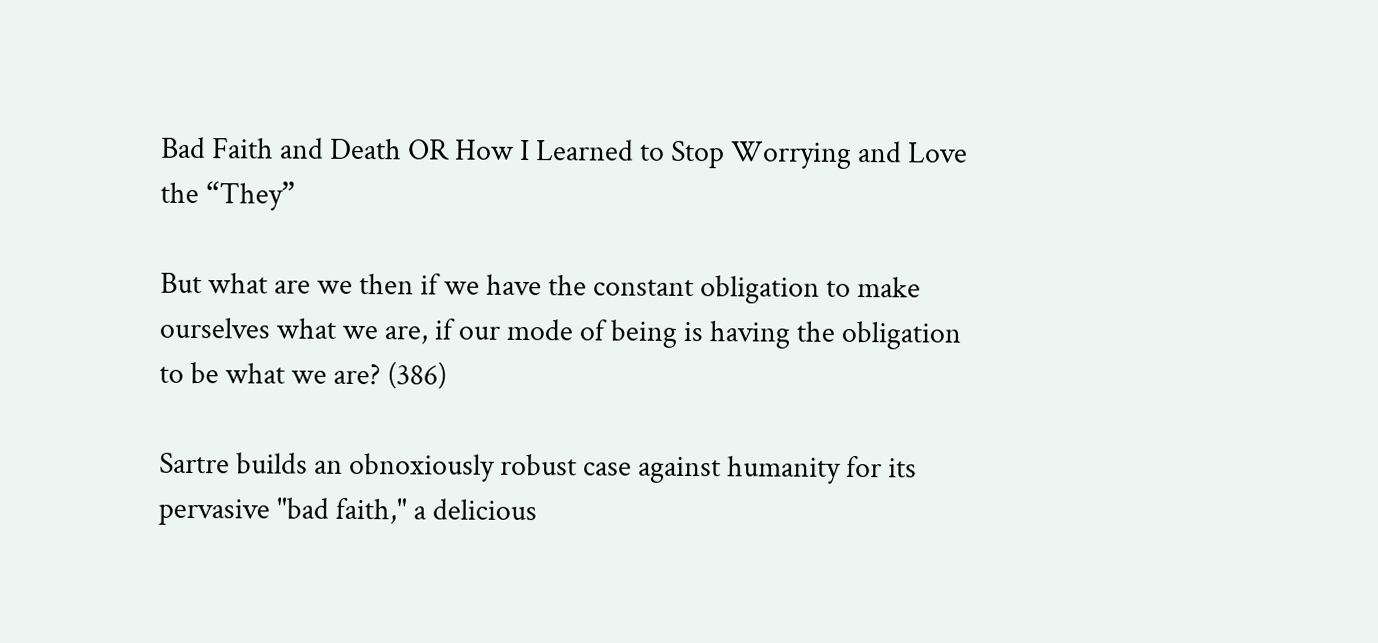Bad Faith and Death OR How I Learned to Stop Worrying and Love the “They”

But what are we then if we have the constant obligation to make ourselves what we are, if our mode of being is having the obligation to be what we are? (386)

Sartre builds an obnoxiously robust case against humanity for its pervasive "bad faith," a delicious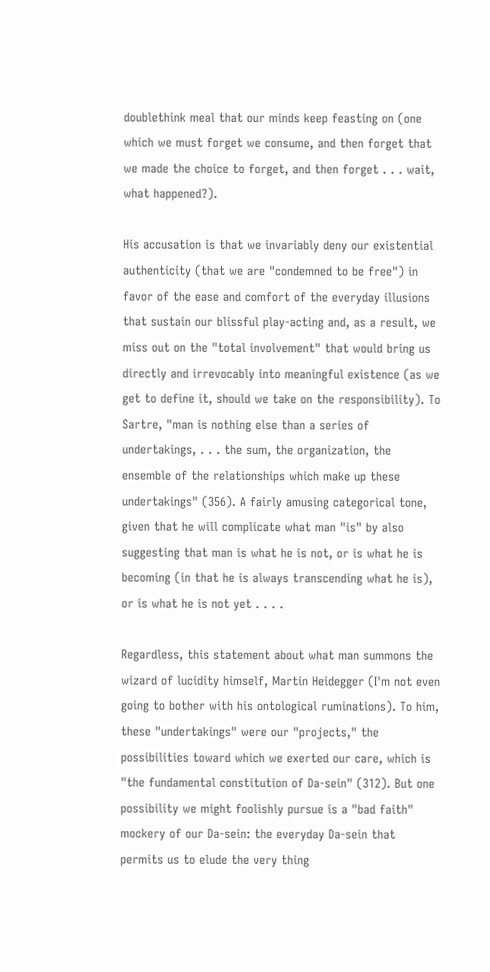doublethink meal that our minds keep feasting on (one which we must forget we consume, and then forget that we made the choice to forget, and then forget . . . wait, what happened?).

His accusation is that we invariably deny our existential authenticity (that we are "condemned to be free") in favor of the ease and comfort of the everyday illusions that sustain our blissful play-acting and, as a result, we miss out on the "total involvement" that would bring us directly and irrevocably into meaningful existence (as we get to define it, should we take on the responsibility). To Sartre, "man is nothing else than a series of undertakings, . . . the sum, the organization, the ensemble of the relationships which make up these undertakings" (356). A fairly amusing categorical tone, given that he will complicate what man "is" by also suggesting that man is what he is not, or is what he is becoming (in that he is always transcending what he is), or is what he is not yet . . . .

Regardless, this statement about what man summons the wizard of lucidity himself, Martin Heidegger (I'm not even going to bother with his ontological ruminations). To him, these "undertakings" were our "projects," the possibilities toward which we exerted our care, which is "the fundamental constitution of Da-sein" (312). But one possibility we might foolishly pursue is a "bad faith" mockery of our Da-sein: the everyday Da-sein that permits us to elude the very thing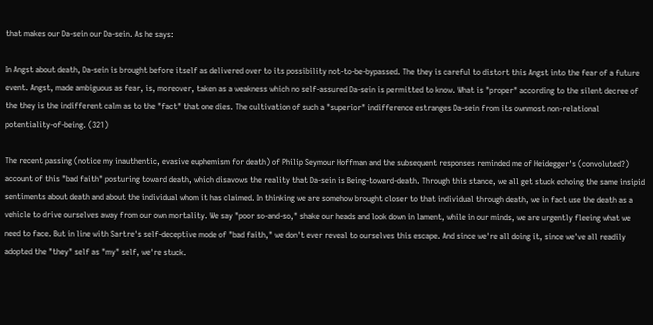that makes our Da-sein our Da-sein. As he says:

In Angst about death, Da-sein is brought before itself as delivered over to its possibility not-to-be-bypassed. The they is careful to distort this Angst into the fear of a future event. Angst, made ambiguous as fear, is, moreover, taken as a weakness which no self-assured Da-sein is permitted to know. What is "proper" according to the silent decree of the they is the indifferent calm as to the "fact" that one dies. The cultivation of such a "superior" indifference estranges Da-sein from its ownmost non-relational potentiality-of-being. (321)

The recent passing (notice my inauthentic, evasive euphemism for death) of Philip Seymour Hoffman and the subsequent responses reminded me of Heidegger's (convoluted?) account of this "bad faith" posturing toward death, which disavows the reality that Da-sein is Being-toward-death. Through this stance, we all get stuck echoing the same insipid sentiments about death and about the individual whom it has claimed. In thinking we are somehow brought closer to that individual through death, we in fact use the death as a vehicle to drive ourselves away from our own mortality. We say "poor so-and-so," shake our heads and look down in lament, while in our minds, we are urgently fleeing what we need to face. But in line with Sartre's self-deceptive mode of "bad faith," we don't ever reveal to ourselves this escape. And since we're all doing it, since we've all readily adopted the "they" self as "my" self, we're stuck.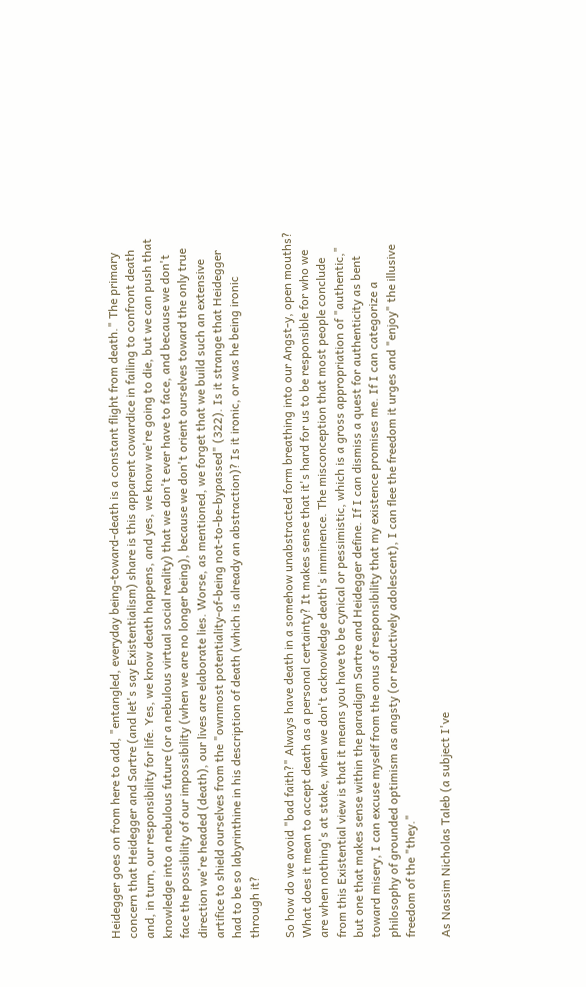Heidegger goes on from here to add, "entangled, everyday being-toward-death is a constant flight from death." The primary concern that Heidegger and Sartre (and let's say Existentialism) share is this apparent cowardice in failing to confront death and, in turn, our responsibility for life. Yes, we know death happens, and yes, we know we're going to die, but we can push that knowledge into a nebulous future (or a nebulous virtual social reality) that we don't ever have to face, and because we don't face the possibility of our impossibility (when we are no longer being), because we don't orient ourselves toward the only true direction we're headed (death), our lives are elaborate lies. Worse, as mentioned, we forget that we build such an extensive artifice to shield ourselves from the "ownmost potentiality-of-being not-to-be-bypassed" (322). Is it strange that Heidegger had to be so labyrinthine in his description of death (which is already an abstraction)? Is it ironic, or was he being ironic through it?

So how do we avoid "bad faith?" Always have death in a somehow unabstracted form breathing into our Angst-y, open mouths? What does it mean to accept death as a personal certainty? It makes sense that it's hard for us to be responsible for who we are when nothing's at stake, when we don't acknowledge death's imminence. The misconception that most people conclude from this Existential view is that it means you have to be cynical or pessimistic, which is a gross appropriation of "authentic," but one that makes sense within the paradigm Sartre and Heidegger define. If I can dismiss a quest for authenticity as bent toward misery, I can excuse myself from the onus of responsibility that my existence promises me. If I can categorize a philosophy of grounded optimism as angsty (or reductively adolescent), I can flee the freedom it urges and "enjoy" the illusive freedom of the "they."

As Nassim Nicholas Taleb (a subject I've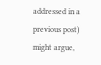addressed in a previous post) might argue,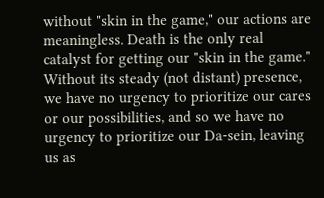without "skin in the game," our actions are meaningless. Death is the only real catalyst for getting our "skin in the game." Without its steady (not distant) presence, we have no urgency to prioritize our cares or our possibilities, and so we have no urgency to prioritize our Da-sein, leaving us as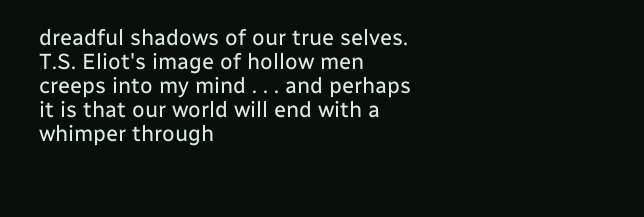dreadful shadows of our true selves. T.S. Eliot's image of hollow men creeps into my mind . . . and perhaps it is that our world will end with a whimper through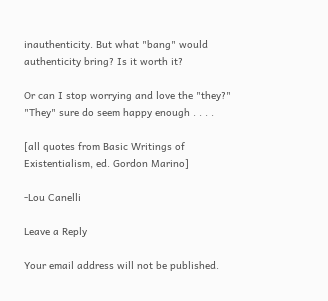inauthenticity. But what "bang" would authenticity bring? Is it worth it?

Or can I stop worrying and love the "they?" "They" sure do seem happy enough . . . .

[all quotes from Basic Writings of Existentialism, ed. Gordon Marino]

-Lou Canelli

Leave a Reply

Your email address will not be published.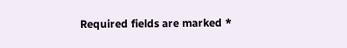Required fields are marked *